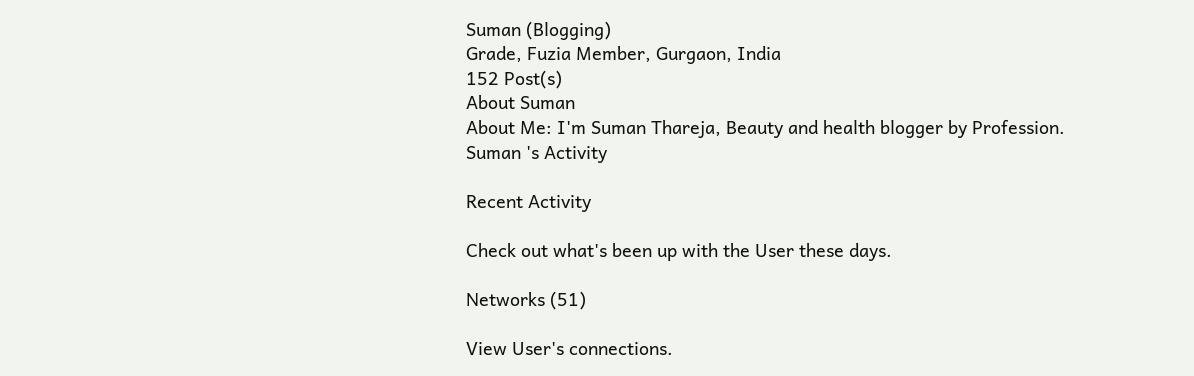Suman (Blogging)
Grade, Fuzia Member, Gurgaon, India
152 Post(s)
About Suman
About Me: I'm Suman Thareja, Beauty and health blogger by Profession.
Suman 's Activity

Recent Activity

Check out what's been up with the User these days.

Networks (51)

View User's connections.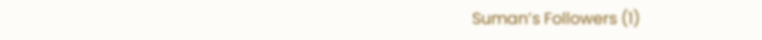Suman’s Followers (1)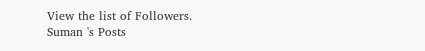View the list of Followers.
Suman 's Posts